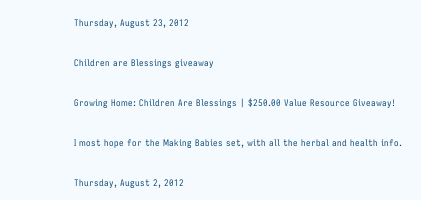Thursday, August 23, 2012

Children are Blessings giveaway

Growing Home: Children Are Blessings | $250.00 Value Resource Giveaway!

I most hope for the Making Babies set, with all the herbal and health info.

Thursday, August 2, 2012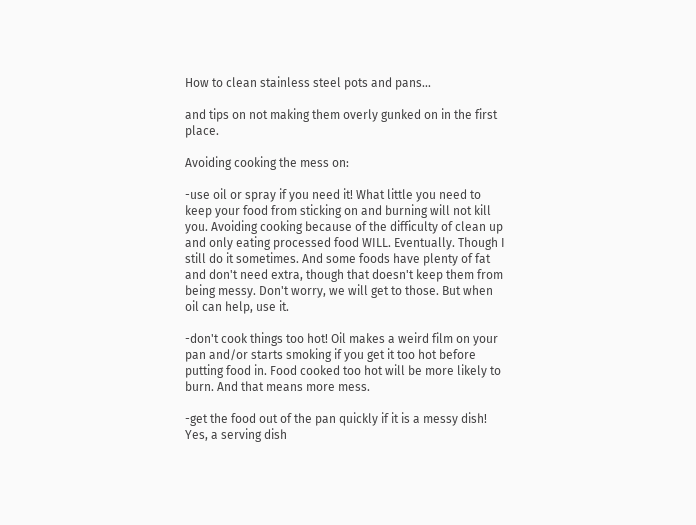How to clean stainless steel pots and pans...

and tips on not making them overly gunked on in the first place.

Avoiding cooking the mess on:

-use oil or spray if you need it! What little you need to keep your food from sticking on and burning will not kill you. Avoiding cooking because of the difficulty of clean up and only eating processed food WILL. Eventually. Though I still do it sometimes. And some foods have plenty of fat and don't need extra, though that doesn't keep them from being messy. Don't worry, we will get to those. But when oil can help, use it.

-don't cook things too hot! Oil makes a weird film on your pan and/or starts smoking if you get it too hot before putting food in. Food cooked too hot will be more likely to burn. And that means more mess.

-get the food out of the pan quickly if it is a messy dish! Yes, a serving dish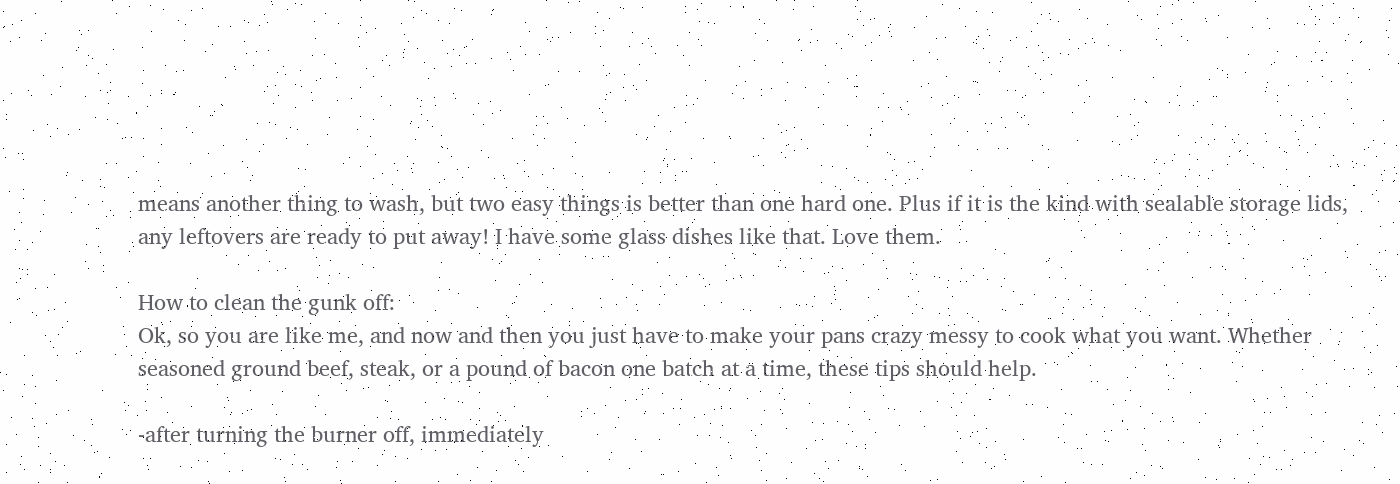means another thing to wash, but two easy things is better than one hard one. Plus if it is the kind with sealable storage lids, any leftovers are ready to put away! I have some glass dishes like that. Love them.

How to clean the gunk off:
Ok, so you are like me, and now and then you just have to make your pans crazy messy to cook what you want. Whether seasoned ground beef, steak, or a pound of bacon one batch at a time, these tips should help.

-after turning the burner off, immediately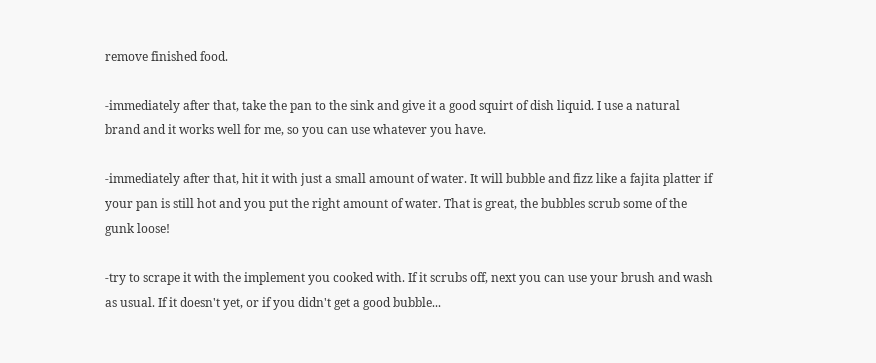remove finished food.

-immediately after that, take the pan to the sink and give it a good squirt of dish liquid. I use a natural brand and it works well for me, so you can use whatever you have.

-immediately after that, hit it with just a small amount of water. It will bubble and fizz like a fajita platter if your pan is still hot and you put the right amount of water. That is great, the bubbles scrub some of the gunk loose!

-try to scrape it with the implement you cooked with. If it scrubs off, next you can use your brush and wash as usual. If it doesn't yet, or if you didn't get a good bubble...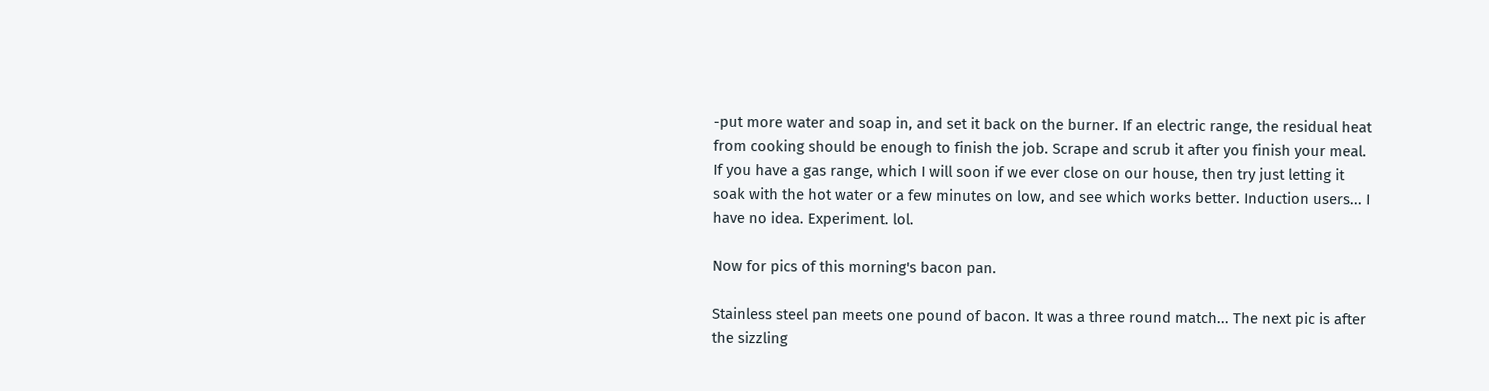-put more water and soap in, and set it back on the burner. If an electric range, the residual heat from cooking should be enough to finish the job. Scrape and scrub it after you finish your meal. If you have a gas range, which I will soon if we ever close on our house, then try just letting it soak with the hot water or a few minutes on low, and see which works better. Induction users... I have no idea. Experiment. lol.

Now for pics of this morning's bacon pan.

Stainless steel pan meets one pound of bacon. It was a three round match... The next pic is after the sizzling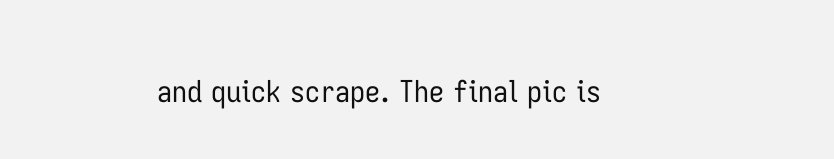and quick scrape. The final pic is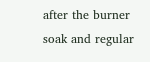after the burner soak and regular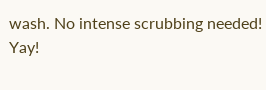wash. No intense scrubbing needed! Yay!